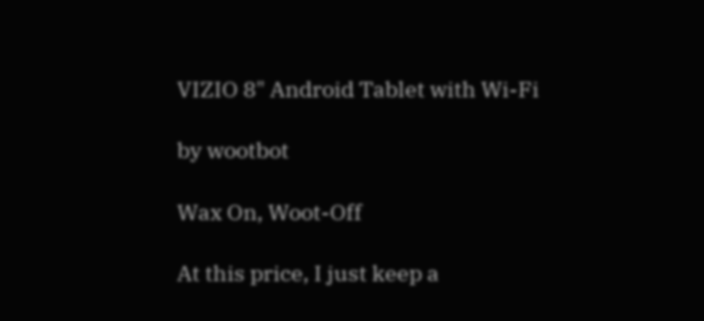VIZIO 8" Android Tablet with Wi-Fi

by wootbot

Wax On, Woot-Off

At this price, I just keep a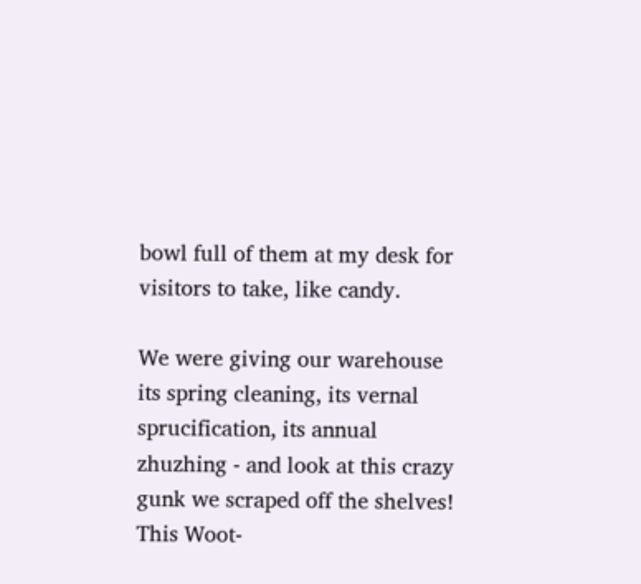bowl full of them at my desk for visitors to take, like candy.

We were giving our warehouse its spring cleaning, its vernal sprucification, its annual zhuzhing - and look at this crazy gunk we scraped off the shelves! This Woot-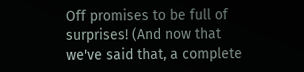Off promises to be full of surprises! (And now that we've said that, a complete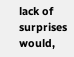lack of surprises would,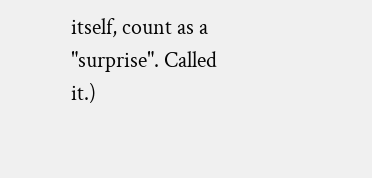itself, count as a "surprise". Called it.)